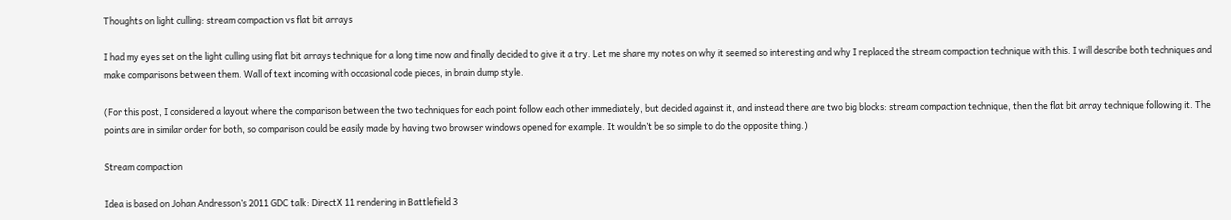Thoughts on light culling: stream compaction vs flat bit arrays

I had my eyes set on the light culling using flat bit arrays technique for a long time now and finally decided to give it a try. Let me share my notes on why it seemed so interesting and why I replaced the stream compaction technique with this. I will describe both techniques and make comparisons between them. Wall of text incoming with occasional code pieces, in brain dump style.

(For this post, I considered a layout where the comparison between the two techniques for each point follow each other immediately, but decided against it, and instead there are two big blocks: stream compaction technique, then the flat bit array technique following it. The points are in similar order for both, so comparison could be easily made by having two browser windows opened for example. It wouldn’t be so simple to do the opposite thing.)

Stream compaction

Idea is based on Johan Andresson’s 2011 GDC talk: DirectX 11 rendering in Battlefield 3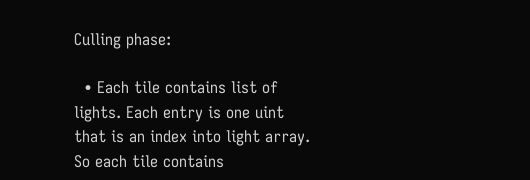Culling phase:

  • Each tile contains list of lights. Each entry is one uint that is an index into light array. So each tile contains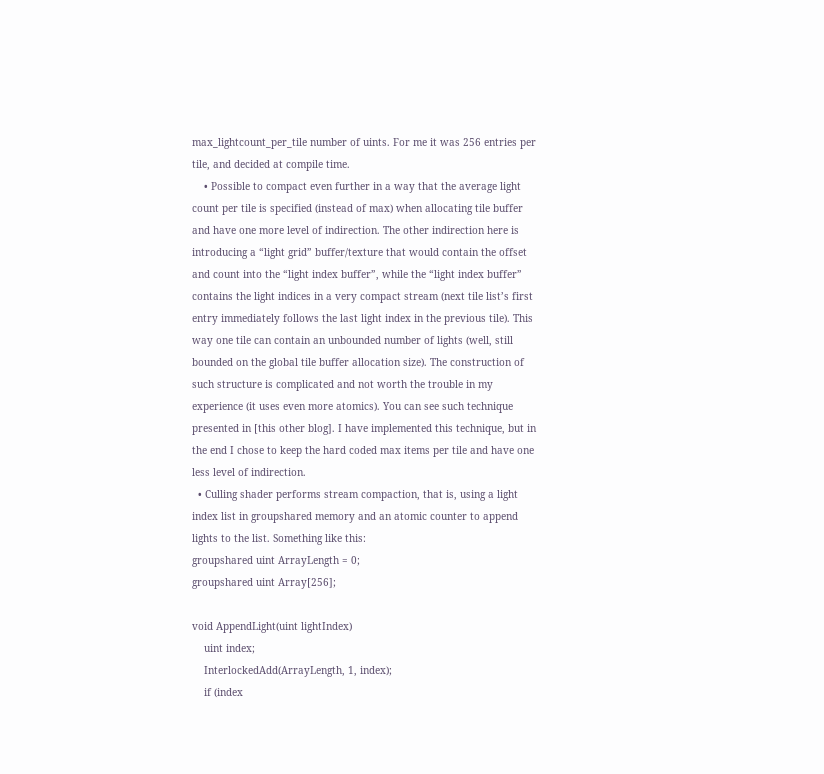max_lightcount_per_tile number of uints. For me it was 256 entries per tile, and decided at compile time.
    • Possible to compact even further in a way that the average light count per tile is specified (instead of max) when allocating tile buffer and have one more level of indirection. The other indirection here is introducing a “light grid” buffer/texture that would contain the offset and count into the “light index buffer”, while the “light index buffer” contains the light indices in a very compact stream (next tile list’s first entry immediately follows the last light index in the previous tile). This way one tile can contain an unbounded number of lights (well, still bounded on the global tile buffer allocation size). The construction of such structure is complicated and not worth the trouble in my experience (it uses even more atomics). You can see such technique presented in [this other blog]. I have implemented this technique, but in the end I chose to keep the hard coded max items per tile and have one less level of indirection.
  • Culling shader performs stream compaction, that is, using a light index list in groupshared memory and an atomic counter to append lights to the list. Something like this:
groupshared uint ArrayLength = 0;
groupshared uint Array[256];

void AppendLight(uint lightIndex)
    uint index;
    InterlockedAdd(ArrayLength, 1, index);
    if (index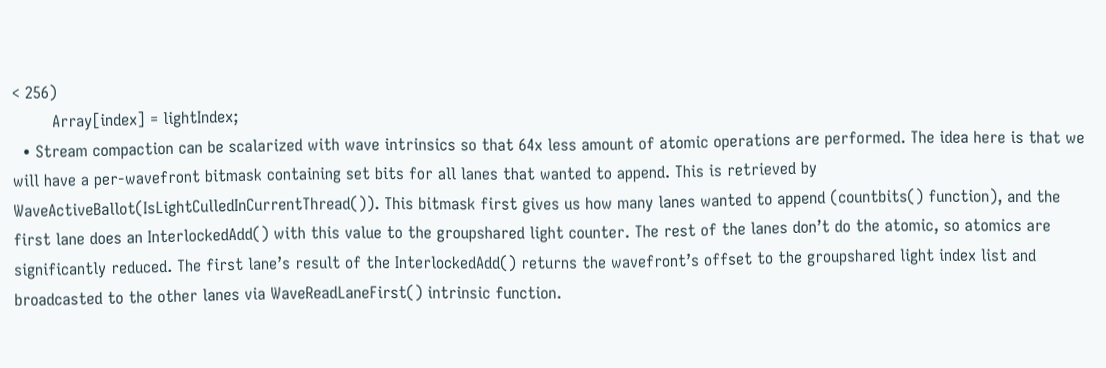< 256)
        Array[index] = lightIndex;
  • Stream compaction can be scalarized with wave intrinsics so that 64x less amount of atomic operations are performed. The idea here is that we will have a per-wavefront bitmask containing set bits for all lanes that wanted to append. This is retrieved by WaveActiveBallot(IsLightCulledInCurrentThread()). This bitmask first gives us how many lanes wanted to append (countbits() function), and the first lane does an InterlockedAdd() with this value to the groupshared light counter. The rest of the lanes don’t do the atomic, so atomics are significantly reduced. The first lane’s result of the InterlockedAdd() returns the wavefront’s offset to the groupshared light index list and broadcasted to the other lanes via WaveReadLaneFirst() intrinsic function.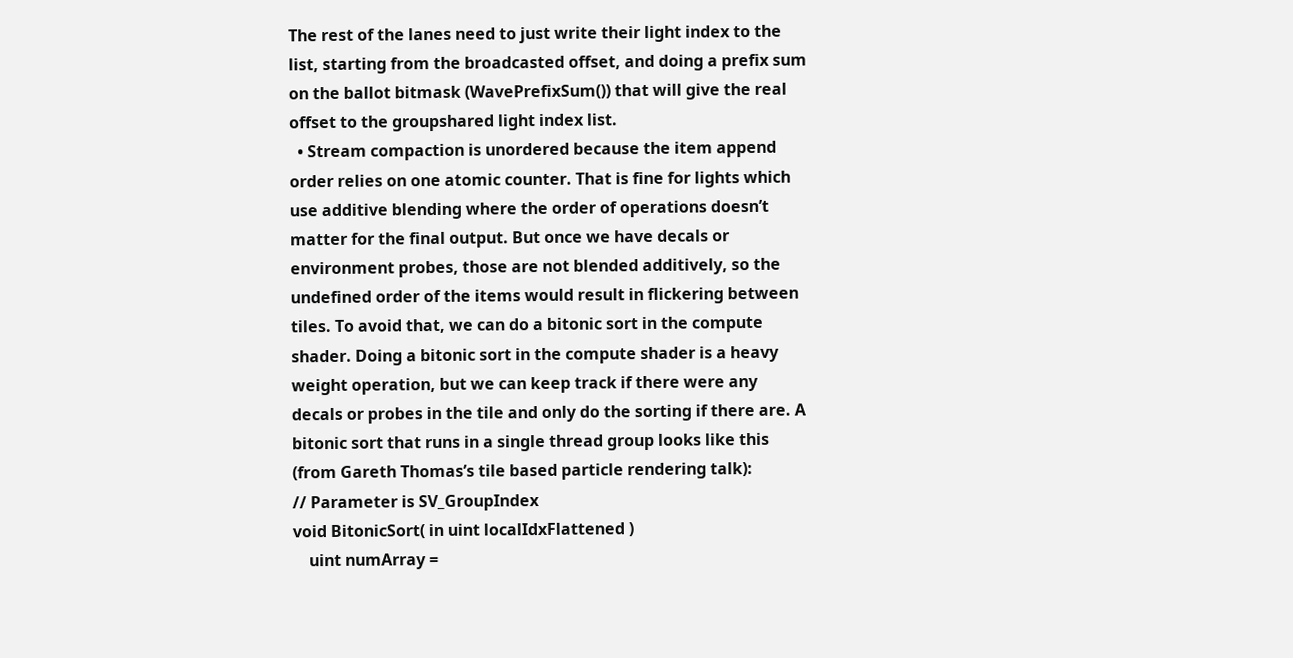The rest of the lanes need to just write their light index to the list, starting from the broadcasted offset, and doing a prefix sum on the ballot bitmask (WavePrefixSum()) that will give the real offset to the groupshared light index list.
  • Stream compaction is unordered because the item append order relies on one atomic counter. That is fine for lights which use additive blending where the order of operations doesn’t matter for the final output. But once we have decals or environment probes, those are not blended additively, so the undefined order of the items would result in flickering between tiles. To avoid that, we can do a bitonic sort in the compute shader. Doing a bitonic sort in the compute shader is a heavy weight operation, but we can keep track if there were any decals or probes in the tile and only do the sorting if there are. A bitonic sort that runs in a single thread group looks like this (from Gareth Thomas’s tile based particle rendering talk):
// Parameter is SV_GroupIndex
void BitonicSort( in uint localIdxFlattened )
    uint numArray =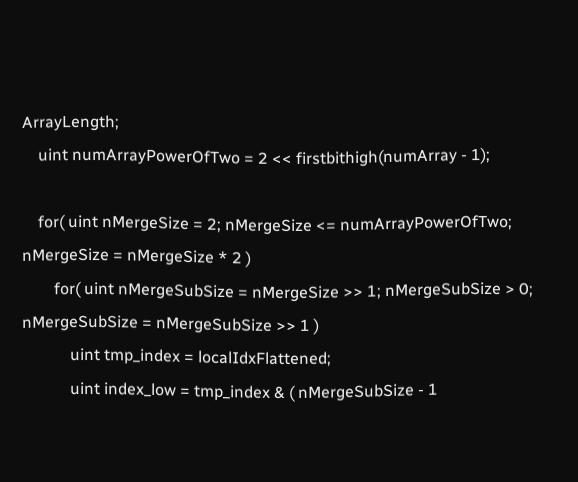ArrayLength;
    uint numArrayPowerOfTwo = 2 << firstbithigh(numArray - 1);

    for( uint nMergeSize = 2; nMergeSize <= numArrayPowerOfTwo; nMergeSize = nMergeSize * 2 )
        for( uint nMergeSubSize = nMergeSize >> 1; nMergeSubSize > 0; nMergeSubSize = nMergeSubSize >> 1 )
            uint tmp_index = localIdxFlattened;
            uint index_low = tmp_index & ( nMergeSubSize - 1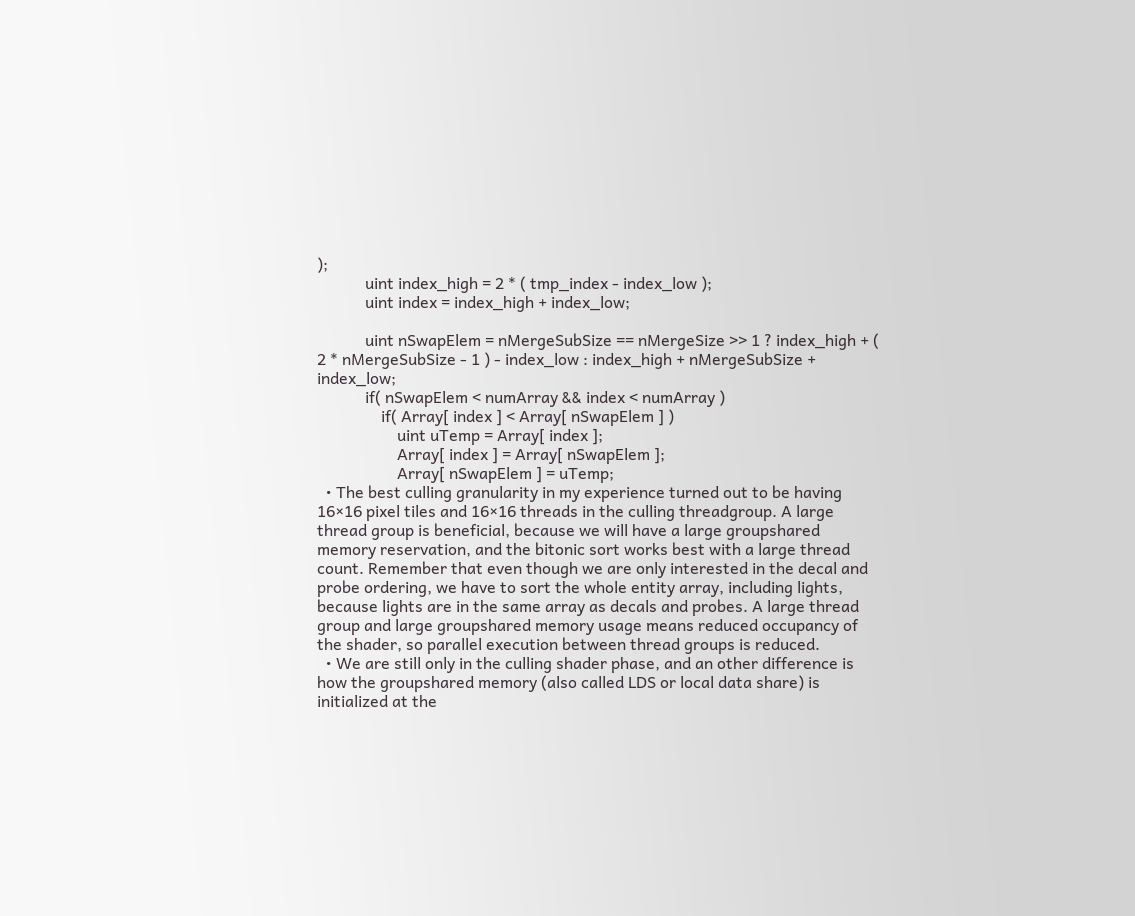);
            uint index_high = 2 * ( tmp_index - index_low );
            uint index = index_high + index_low;

            uint nSwapElem = nMergeSubSize == nMergeSize >> 1 ? index_high + ( 2 * nMergeSubSize - 1 ) - index_low : index_high + nMergeSubSize + index_low;
            if( nSwapElem < numArray && index < numArray )
                if( Array[ index ] < Array[ nSwapElem ] )
                    uint uTemp = Array[ index ];
                    Array[ index ] = Array[ nSwapElem ];
                    Array[ nSwapElem ] = uTemp;
  • The best culling granularity in my experience turned out to be having 16×16 pixel tiles and 16×16 threads in the culling threadgroup. A large thread group is beneficial, because we will have a large groupshared memory reservation, and the bitonic sort works best with a large thread count. Remember that even though we are only interested in the decal and probe ordering, we have to sort the whole entity array, including lights, because lights are in the same array as decals and probes. A large thread group and large groupshared memory usage means reduced occupancy of the shader, so parallel execution between thread groups is reduced.
  • We are still only in the culling shader phase, and an other difference is how the groupshared memory (also called LDS or local data share) is initialized at the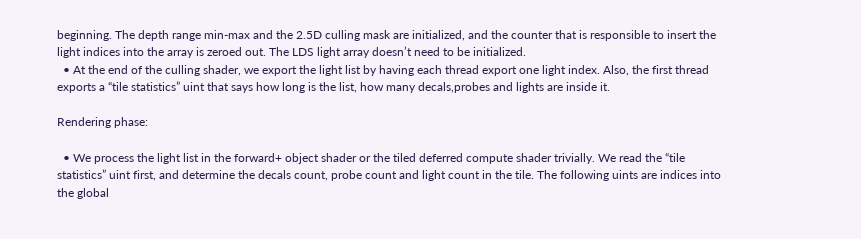beginning. The depth range min-max and the 2.5D culling mask are initialized, and the counter that is responsible to insert the light indices into the array is zeroed out. The LDS light array doesn’t need to be initialized.
  • At the end of the culling shader, we export the light list by having each thread export one light index. Also, the first thread exports a “tile statistics” uint that says how long is the list, how many decals,probes and lights are inside it.

Rendering phase:

  • We process the light list in the forward+ object shader or the tiled deferred compute shader trivially. We read the “tile statistics” uint first, and determine the decals count, probe count and light count in the tile. The following uints are indices into the global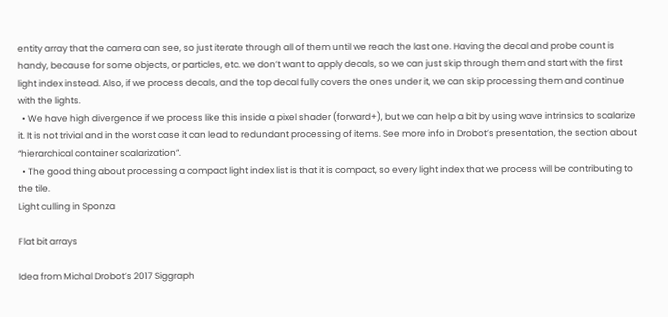entity array that the camera can see, so just iterate through all of them until we reach the last one. Having the decal and probe count is handy, because for some objects, or particles, etc. we don’t want to apply decals, so we can just skip through them and start with the first light index instead. Also, if we process decals, and the top decal fully covers the ones under it, we can skip processing them and continue with the lights.
  • We have high divergence if we process like this inside a pixel shader (forward+), but we can help a bit by using wave intrinsics to scalarize it. It is not trivial and in the worst case it can lead to redundant processing of items. See more info in Drobot’s presentation, the section about “hierarchical container scalarization”.
  • The good thing about processing a compact light index list is that it is compact, so every light index that we process will be contributing to the tile.
Light culling in Sponza

Flat bit arrays

Idea from Michal Drobot’s 2017 Siggraph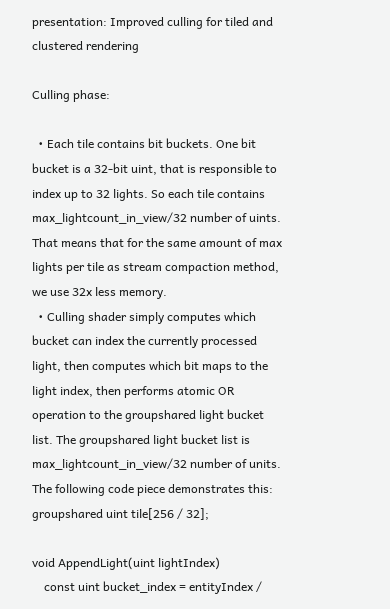presentation: Improved culling for tiled and clustered rendering

Culling phase:

  • Each tile contains bit buckets. One bit bucket is a 32-bit uint, that is responsible to index up to 32 lights. So each tile contains max_lightcount_in_view/32 number of uints. That means that for the same amount of max lights per tile as stream compaction method, we use 32x less memory.
  • Culling shader simply computes which bucket can index the currently processed light, then computes which bit maps to the light index, then performs atomic OR operation to the groupshared light bucket list. The groupshared light bucket list is max_lightcount_in_view/32 number of units. The following code piece demonstrates this:
groupshared uint tile[256 / 32];

void AppendLight(uint lightIndex)
    const uint bucket_index = entityIndex /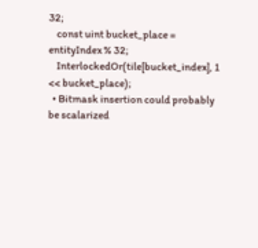32;
    const uint bucket_place = entityIndex % 32;
    InterlockedOr(tile[bucket_index], 1 << bucket_place);
  • Bitmask insertion could probably be scalarized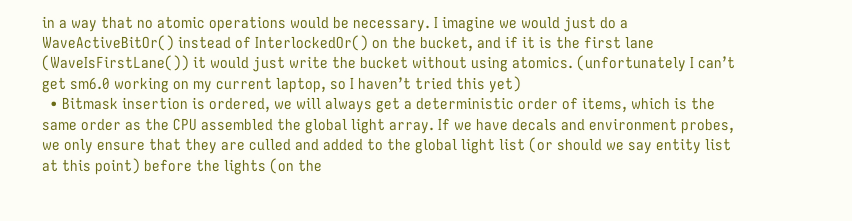in a way that no atomic operations would be necessary. I imagine we would just do a WaveActiveBitOr() instead of InterlockedOr() on the bucket, and if it is the first lane (WaveIsFirstLane()) it would just write the bucket without using atomics. (unfortunately I can’t get sm6.0 working on my current laptop, so I haven’t tried this yet)
  • Bitmask insertion is ordered, we will always get a deterministic order of items, which is the same order as the CPU assembled the global light array. If we have decals and environment probes, we only ensure that they are culled and added to the global light list (or should we say entity list at this point) before the lights (on the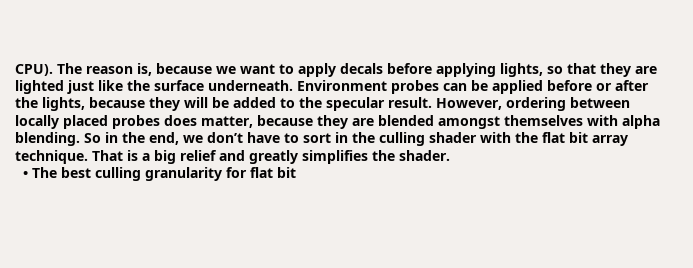CPU). The reason is, because we want to apply decals before applying lights, so that they are lighted just like the surface underneath. Environment probes can be applied before or after the lights, because they will be added to the specular result. However, ordering between locally placed probes does matter, because they are blended amongst themselves with alpha blending. So in the end, we don’t have to sort in the culling shader with the flat bit array technique. That is a big relief and greatly simplifies the shader.
  • The best culling granularity for flat bit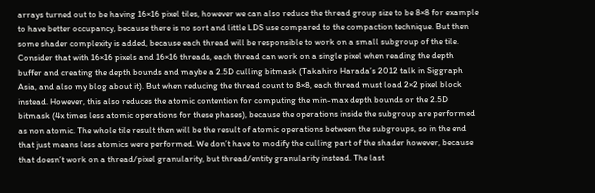arrays turned out to be having 16×16 pixel tiles, however we can also reduce the thread group size to be 8×8 for example to have better occupancy, because there is no sort and little LDS use compared to the compaction technique. But then some shader complexity is added, because each thread will be responsible to work on a small subgroup of the tile. Consider that with 16×16 pixels and 16×16 threads, each thread can work on a single pixel when reading the depth buffer and creating the depth bounds and maybe a 2.5D culling bitmask (Takahiro Harada’s 2012 talk in Siggraph Asia, and also my blog about it). But when reducing the thread count to 8×8, each thread must load 2×2 pixel block instead. However, this also reduces the atomic contention for computing the min-max depth bounds or the 2.5D bitmask (4x times less atomic operations for these phases), because the operations inside the subgroup are performed as non atomic. The whole tile result then will be the result of atomic operations between the subgroups, so in the end that just means less atomics were performed. We don’t have to modify the culling part of the shader however, because that doesn’t work on a thread/pixel granularity, but thread/entity granularity instead. The last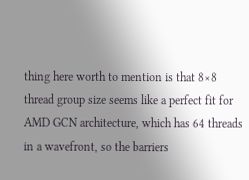thing here worth to mention is that 8×8 thread group size seems like a perfect fit for AMD GCN architecture, which has 64 threads in a wavefront, so the barriers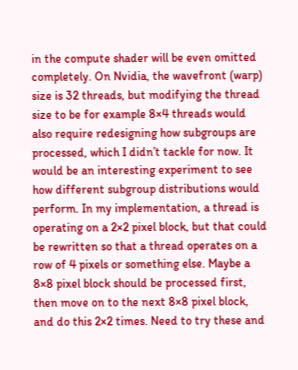in the compute shader will be even omitted completely. On Nvidia, the wavefront (warp) size is 32 threads, but modifying the thread size to be for example 8×4 threads would also require redesigning how subgroups are processed, which I didn’t tackle for now. It would be an interesting experiment to see how different subgroup distributions would perform. In my implementation, a thread is operating on a 2×2 pixel block, but that could be rewritten so that a thread operates on a row of 4 pixels or something else. Maybe a 8×8 pixel block should be processed first, then move on to the next 8×8 pixel block, and do this 2×2 times. Need to try these and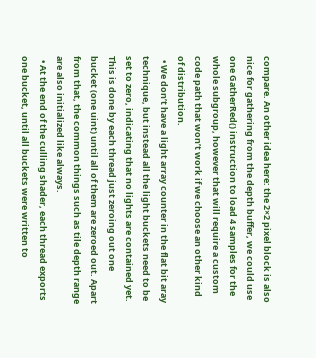compare. An other idea here: the 2×2 pixel block is also nice for gathering from the depth buffer, we could use one GatherRed() instruction to load 4 samples for the whole subgroup, however that will require a custom code path that won’t work if we choose an other kind of distribution.
  • We don’t have a light array counter in the flat bit aray technique, but instead all the light buckets need to be set to zero, indicating that no lights are contained yet. This is done by each thread just zeroing out one bucket (one uint) until all of them are zeroed out. Apart from that, the common things such as tile depth range are also initialized like always.
  • At the end of the culling shader, each thread exports one bucket, until all buckets were written to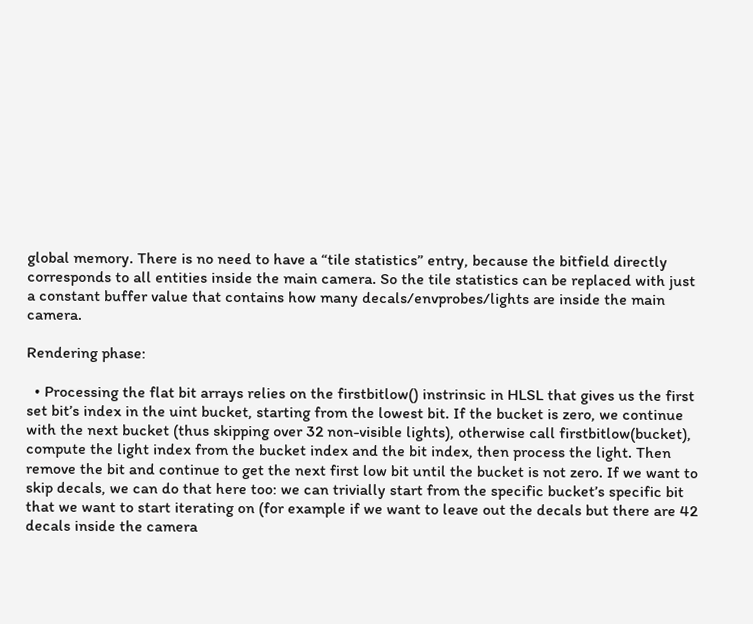global memory. There is no need to have a “tile statistics” entry, because the bitfield directly corresponds to all entities inside the main camera. So the tile statistics can be replaced with just a constant buffer value that contains how many decals/envprobes/lights are inside the main camera.

Rendering phase:

  • Processing the flat bit arrays relies on the firstbitlow() instrinsic in HLSL that gives us the first set bit’s index in the uint bucket, starting from the lowest bit. If the bucket is zero, we continue with the next bucket (thus skipping over 32 non-visible lights), otherwise call firstbitlow(bucket), compute the light index from the bucket index and the bit index, then process the light. Then remove the bit and continue to get the next first low bit until the bucket is not zero. If we want to skip decals, we can do that here too: we can trivially start from the specific bucket’s specific bit that we want to start iterating on (for example if we want to leave out the decals but there are 42 decals inside the camera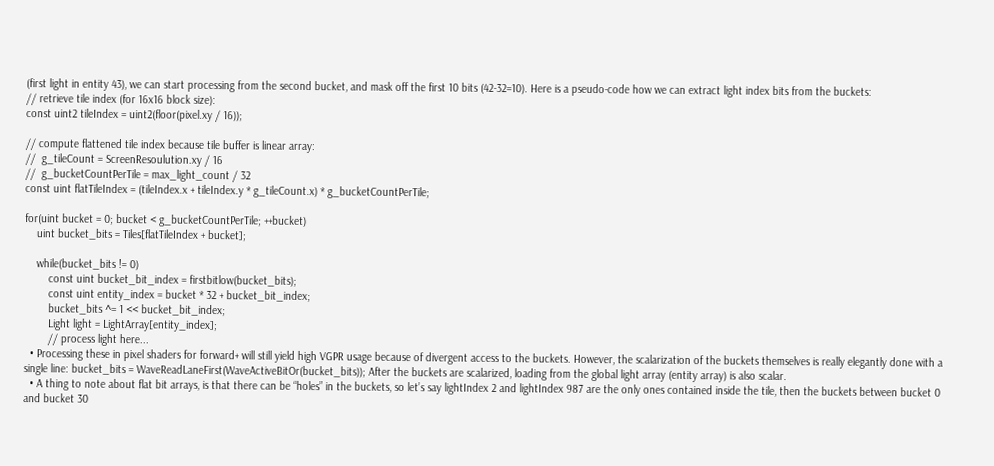(first light in entity 43), we can start processing from the second bucket, and mask off the first 10 bits (42-32=10). Here is a pseudo-code how we can extract light index bits from the buckets:
// retrieve tile index (for 16x16 block size):
const uint2 tileIndex = uint2(floor(pixel.xy / 16));

// compute flattened tile index because tile buffer is linear array:
//  g_tileCount = ScreenResoulution.xy / 16
//  g_bucketCountPerTile = max_light_count / 32
const uint flatTileIndex = (tileIndex.x + tileIndex.y * g_tileCount.x) * g_bucketCountPerTile;

for(uint bucket = 0; bucket < g_bucketCountPerTile; ++bucket)
    uint bucket_bits = Tiles[flatTileIndex + bucket];

    while(bucket_bits != 0)
        const uint bucket_bit_index = firstbitlow(bucket_bits);
        const uint entity_index = bucket * 32 + bucket_bit_index;
        bucket_bits ^= 1 << bucket_bit_index;
        Light light = LightArray[entity_index];
        // process light here...
  • Processing these in pixel shaders for forward+ will still yield high VGPR usage because of divergent access to the buckets. However, the scalarization of the buckets themselves is really elegantly done with a single line: bucket_bits = WaveReadLaneFirst(WaveActiveBitOr(bucket_bits)); After the buckets are scalarized, loading from the global light array (entity array) is also scalar.
  • A thing to note about flat bit arrays, is that there can be “holes” in the buckets, so let’s say lightIndex 2 and lightIndex 987 are the only ones contained inside the tile, then the buckets between bucket 0 and bucket 30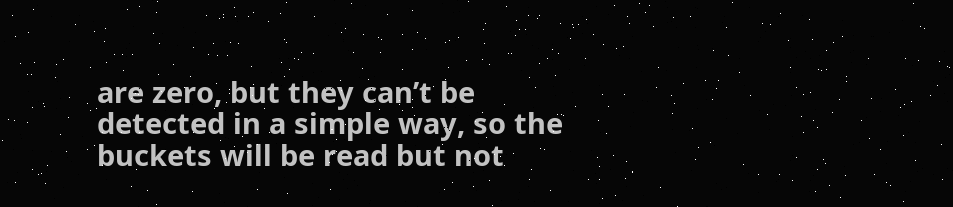are zero, but they can’t be detected in a simple way, so the buckets will be read but not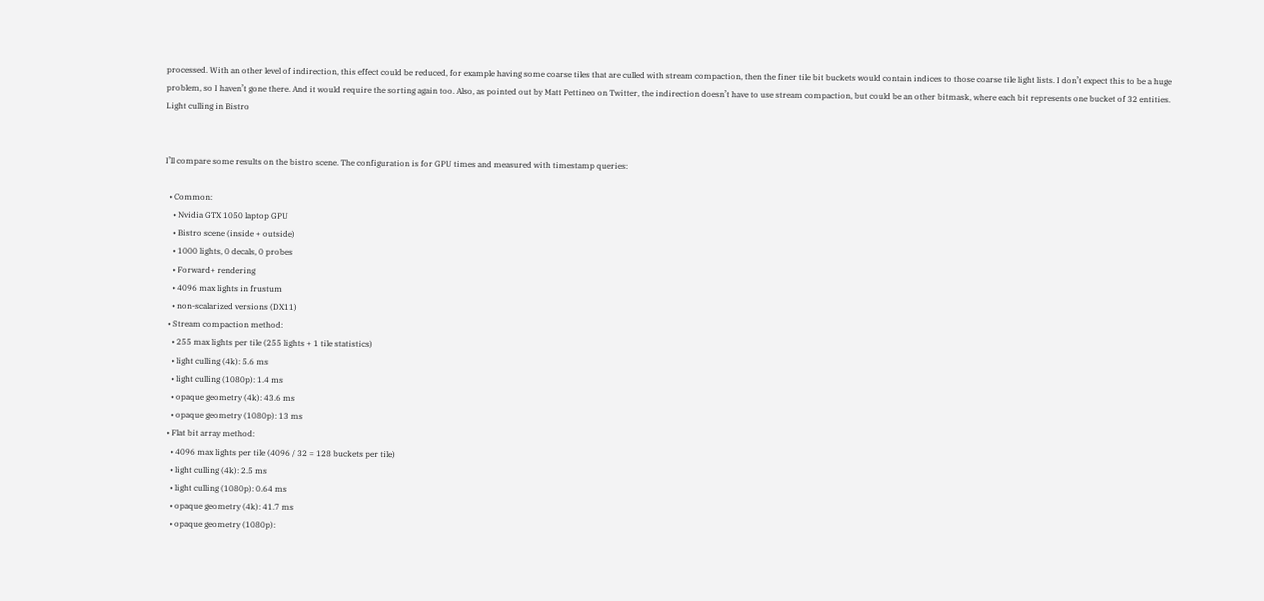processed. With an other level of indirection, this effect could be reduced, for example having some coarse tiles that are culled with stream compaction, then the finer tile bit buckets would contain indices to those coarse tile light lists. I don’t expect this to be a huge problem, so I haven’t gone there. And it would require the sorting again too. Also, as pointed out by Matt Pettineo on Twitter, the indirection doesn’t have to use stream compaction, but could be an other bitmask, where each bit represents one bucket of 32 entities.
Light culling in Bistro


I’ll compare some results on the bistro scene. The configuration is for GPU times and measured with timestamp queries:

  • Common:
    • Nvidia GTX 1050 laptop GPU
    • Bistro scene (inside + outside)
    • 1000 lights, 0 decals, 0 probes
    • Forward+ rendering
    • 4096 max lights in frustum
    • non-scalarized versions (DX11)
  • Stream compaction method:
    • 255 max lights per tile (255 lights + 1 tile statistics)
    • light culling (4k): 5.6 ms
    • light culling (1080p): 1.4 ms
    • opaque geometry (4k): 43.6 ms
    • opaque geometry (1080p): 13 ms
  • Flat bit array method:
    • 4096 max lights per tile (4096 / 32 = 128 buckets per tile)
    • light culling (4k): 2.5 ms
    • light culling (1080p): 0.64 ms
    • opaque geometry (4k): 41.7 ms
    • opaque geometry (1080p):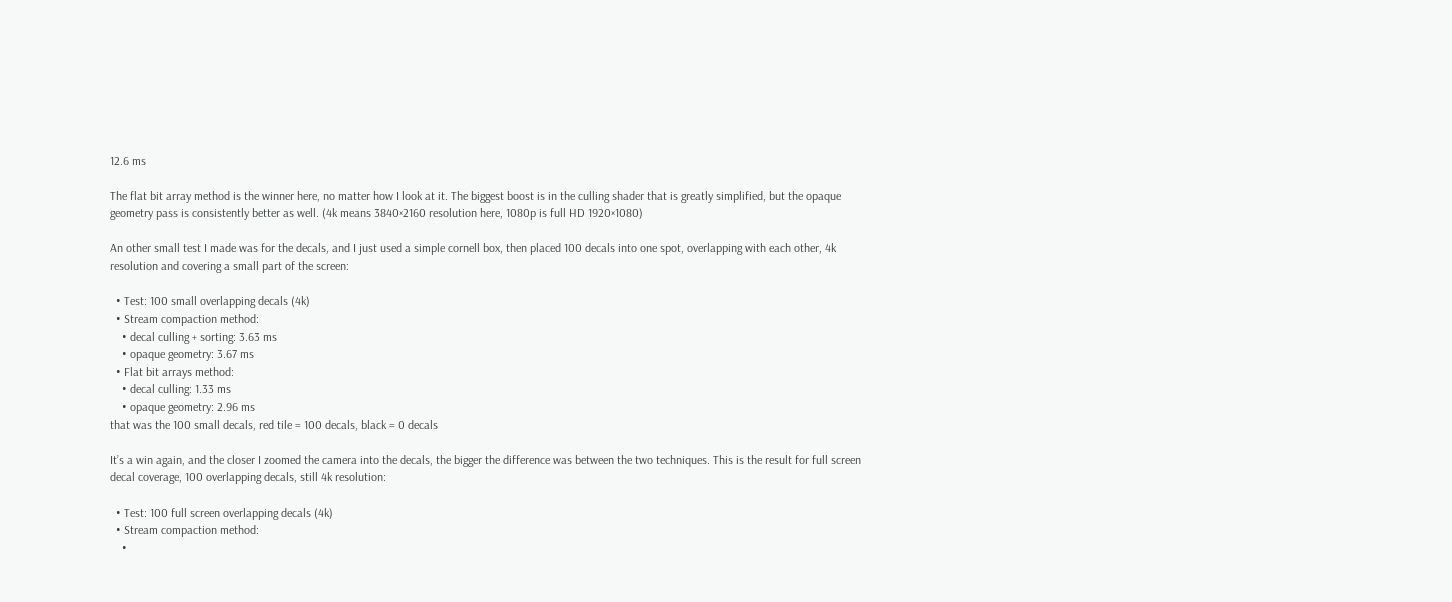12.6 ms

The flat bit array method is the winner here, no matter how I look at it. The biggest boost is in the culling shader that is greatly simplified, but the opaque geometry pass is consistently better as well. (4k means 3840×2160 resolution here, 1080p is full HD 1920×1080)

An other small test I made was for the decals, and I just used a simple cornell box, then placed 100 decals into one spot, overlapping with each other, 4k resolution and covering a small part of the screen:

  • Test: 100 small overlapping decals (4k)
  • Stream compaction method:
    • decal culling + sorting: 3.63 ms
    • opaque geometry: 3.67 ms
  • Flat bit arrays method:
    • decal culling: 1.33 ms
    • opaque geometry: 2.96 ms
that was the 100 small decals, red tile = 100 decals, black = 0 decals

It’s a win again, and the closer I zoomed the camera into the decals, the bigger the difference was between the two techniques. This is the result for full screen decal coverage, 100 overlapping decals, still 4k resolution:

  • Test: 100 full screen overlapping decals (4k)
  • Stream compaction method:
    •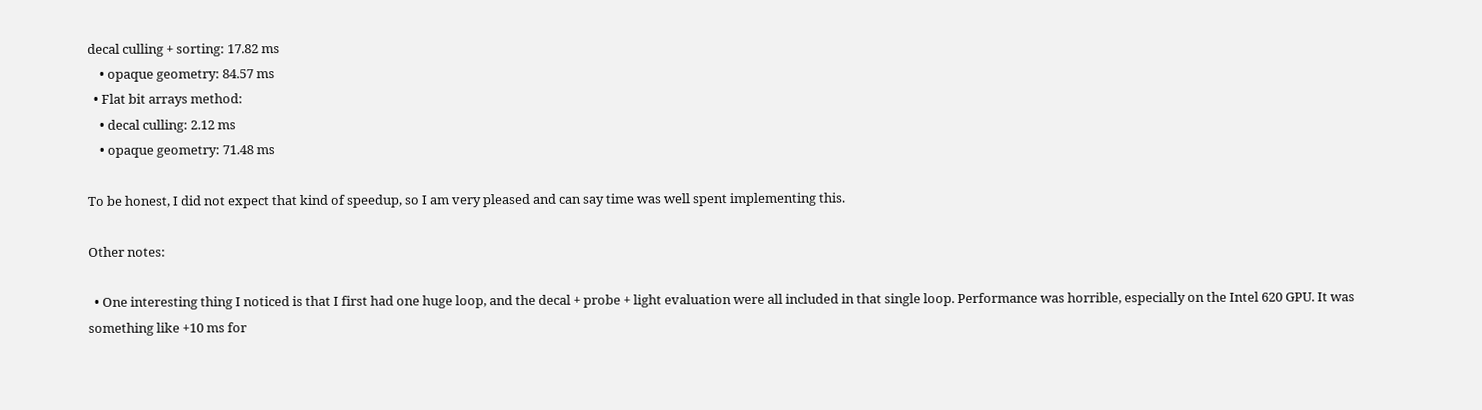decal culling + sorting: 17.82 ms
    • opaque geometry: 84.57 ms
  • Flat bit arrays method:
    • decal culling: 2.12 ms
    • opaque geometry: 71.48 ms

To be honest, I did not expect that kind of speedup, so I am very pleased and can say time was well spent implementing this.

Other notes:

  • One interesting thing I noticed is that I first had one huge loop, and the decal + probe + light evaluation were all included in that single loop. Performance was horrible, especially on the Intel 620 GPU. It was something like +10 ms for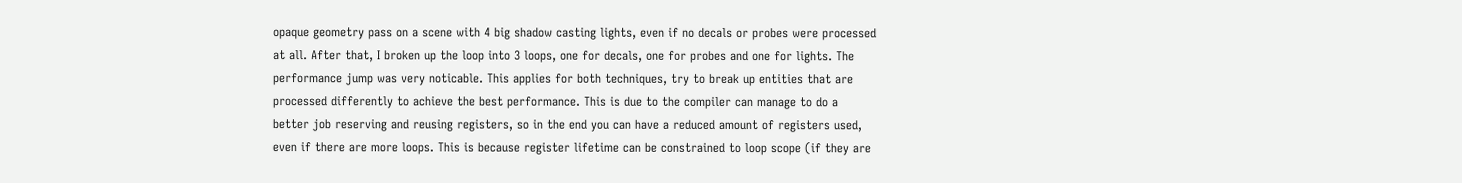opaque geometry pass on a scene with 4 big shadow casting lights, even if no decals or probes were processed at all. After that, I broken up the loop into 3 loops, one for decals, one for probes and one for lights. The performance jump was very noticable. This applies for both techniques, try to break up entities that are processed differently to achieve the best performance. This is due to the compiler can manage to do a better job reserving and reusing registers, so in the end you can have a reduced amount of registers used, even if there are more loops. This is because register lifetime can be constrained to loop scope (if they are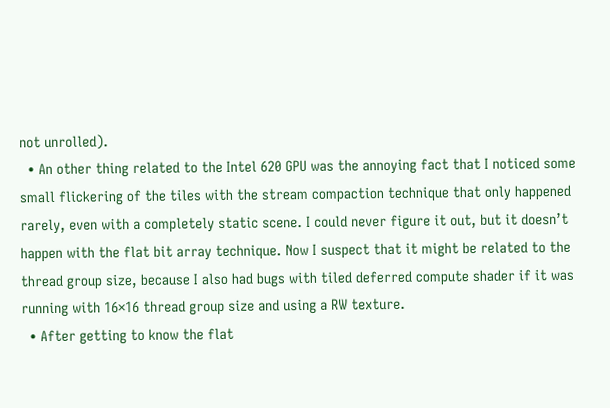not unrolled).
  • An other thing related to the Intel 620 GPU was the annoying fact that I noticed some small flickering of the tiles with the stream compaction technique that only happened rarely, even with a completely static scene. I could never figure it out, but it doesn’t happen with the flat bit array technique. Now I suspect that it might be related to the thread group size, because I also had bugs with tiled deferred compute shader if it was running with 16×16 thread group size and using a RW texture.
  • After getting to know the flat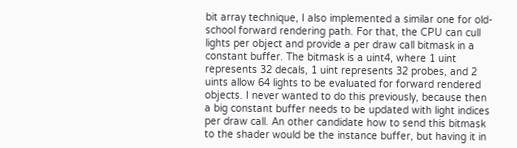bit array technique, I also implemented a similar one for old-school forward rendering path. For that, the CPU can cull lights per object and provide a per draw call bitmask in a constant buffer. The bitmask is a uint4, where 1 uint represents 32 decals, 1 uint represents 32 probes, and 2 uints allow 64 lights to be evaluated for forward rendered objects. I never wanted to do this previously, because then a big constant buffer needs to be updated with light indices per draw call. An other candidate how to send this bitmask to the shader would be the instance buffer, but having it in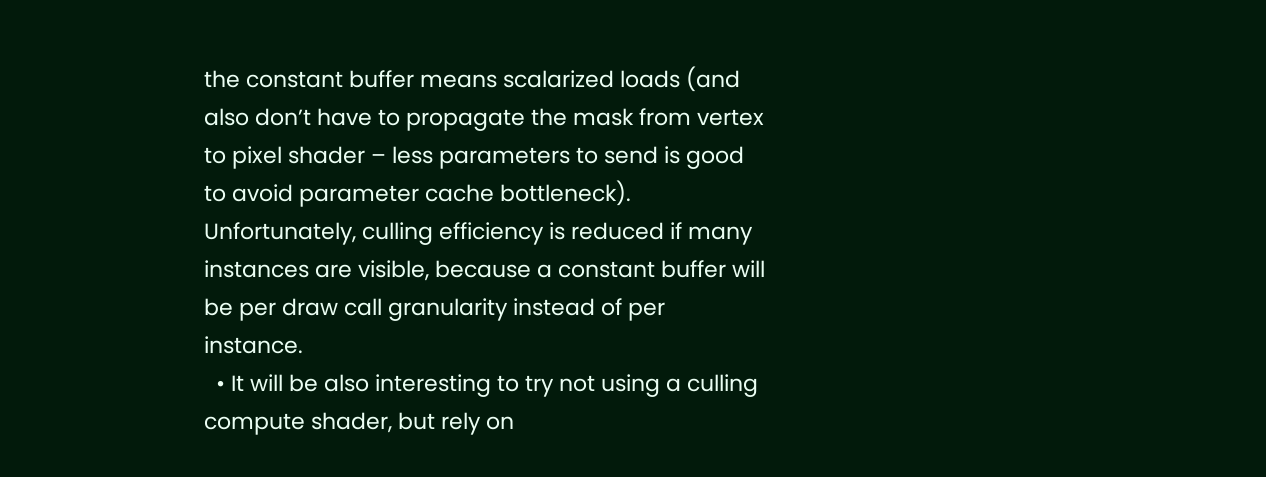the constant buffer means scalarized loads (and also don’t have to propagate the mask from vertex to pixel shader – less parameters to send is good to avoid parameter cache bottleneck). Unfortunately, culling efficiency is reduced if many instances are visible, because a constant buffer will be per draw call granularity instead of per instance.
  • It will be also interesting to try not using a culling compute shader, but rely on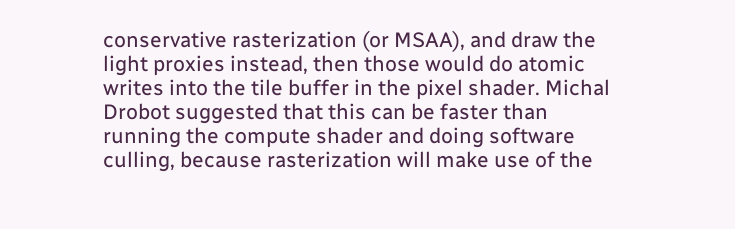conservative rasterization (or MSAA), and draw the light proxies instead, then those would do atomic writes into the tile buffer in the pixel shader. Michal Drobot suggested that this can be faster than running the compute shader and doing software culling, because rasterization will make use of the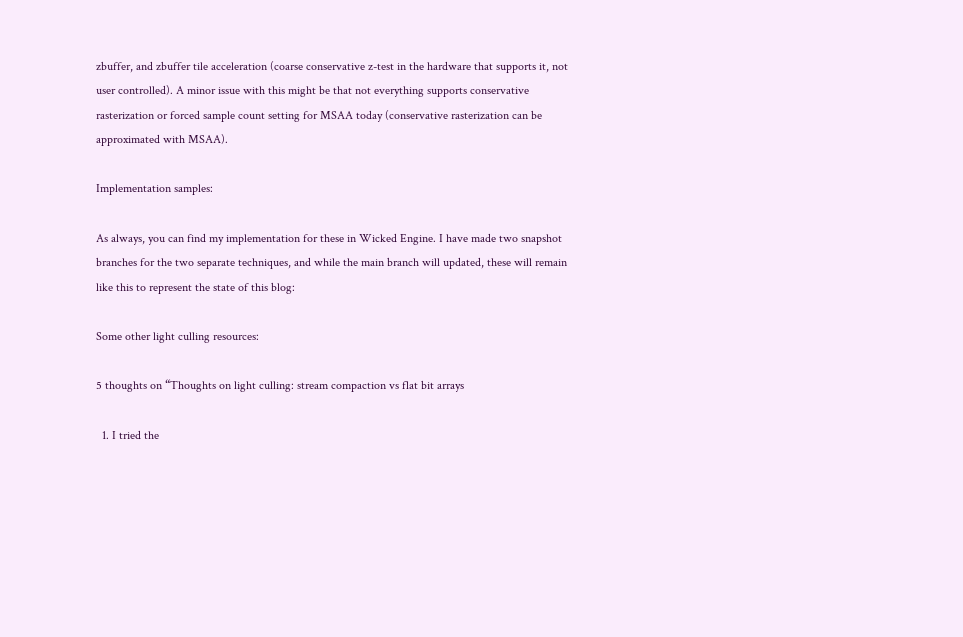zbuffer, and zbuffer tile acceleration (coarse conservative z-test in the hardware that supports it, not user controlled). A minor issue with this might be that not everything supports conservative rasterization or forced sample count setting for MSAA today (conservative rasterization can be approximated with MSAA).

Implementation samples:

As always, you can find my implementation for these in Wicked Engine. I have made two snapshot branches for the two separate techniques, and while the main branch will updated, these will remain like this to represent the state of this blog:

Some other light culling resources:

5 thoughts on “Thoughts on light culling: stream compaction vs flat bit arrays

  1. I tried the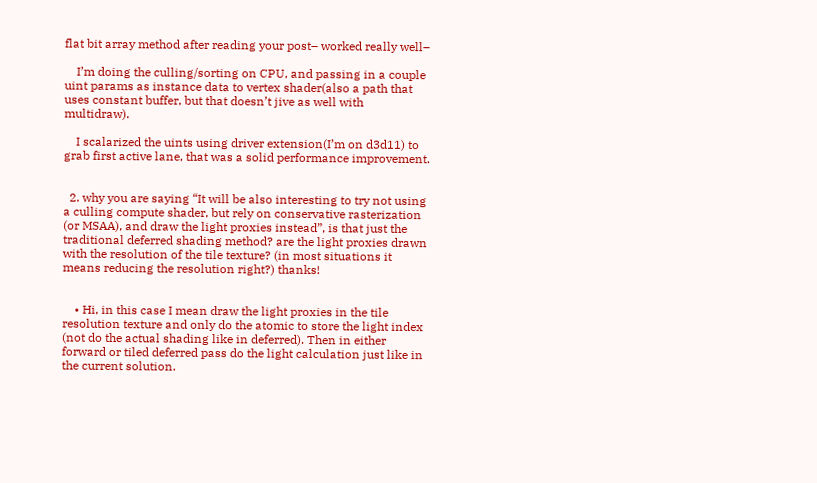flat bit array method after reading your post– worked really well–

    I’m doing the culling/sorting on CPU, and passing in a couple uint params as instance data to vertex shader(also a path that uses constant buffer, but that doesn’t jive as well with multidraw).

    I scalarized the uints using driver extension(I’m on d3d11) to grab first active lane, that was a solid performance improvement.


  2. why you are saying “It will be also interesting to try not using a culling compute shader, but rely on conservative rasterization (or MSAA), and draw the light proxies instead”, is that just the traditional deferred shading method? are the light proxies drawn with the resolution of the tile texture? (in most situations it means reducing the resolution right?) thanks!


    • Hi, in this case I mean draw the light proxies in the tile resolution texture and only do the atomic to store the light index (not do the actual shading like in deferred). Then in either forward or tiled deferred pass do the light calculation just like in the current solution.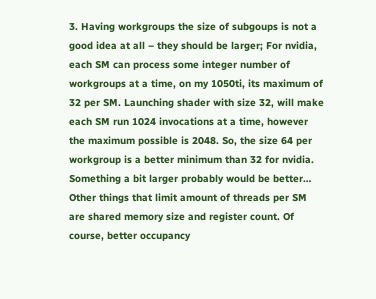3. Having workgroups the size of subgoups is not a good idea at all – they should be larger; For nvidia, each SM can process some integer number of workgroups at a time, on my 1050ti, its maximum of 32 per SM. Launching shader with size 32, will make each SM run 1024 invocations at a time, however the maximum possible is 2048. So, the size 64 per workgroup is a better minimum than 32 for nvidia. Something a bit larger probably would be better… Other things that limit amount of threads per SM are shared memory size and register count. Of course, better occupancy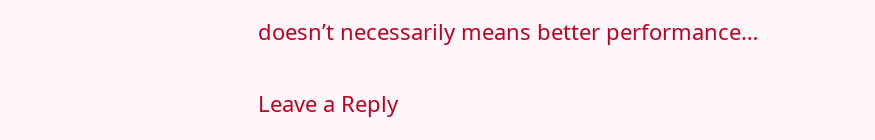doesn’t necessarily means better performance…


Leave a Reply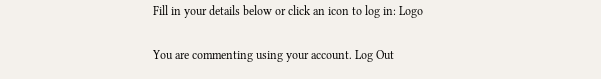Fill in your details below or click an icon to log in: Logo

You are commenting using your account. Log Out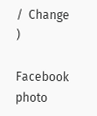/  Change )

Facebook photo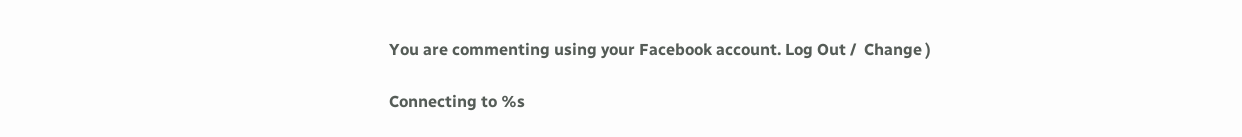You are commenting using your Facebook account. Log Out /  Change )

Connecting to %s